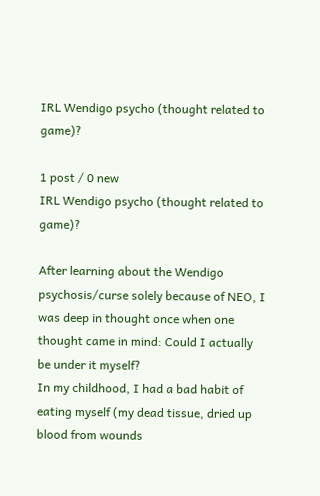IRL Wendigo psycho (thought related to game)?

1 post / 0 new
IRL Wendigo psycho (thought related to game)?

After learning about the Wendigo psychosis/curse solely because of NEO, I was deep in thought once when one thought came in mind: Could I actually be under it myself?
In my childhood, I had a bad habit of eating myself (my dead tissue, dried up blood from wounds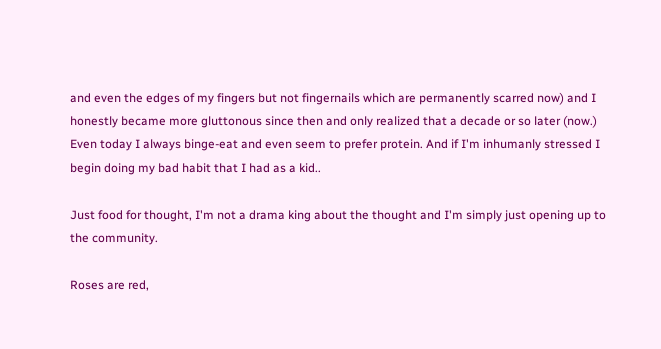and even the edges of my fingers but not fingernails which are permanently scarred now) and I honestly became more gluttonous since then and only realized that a decade or so later (now.) Even today I always binge-eat and even seem to prefer protein. And if I'm inhumanly stressed I begin doing my bad habit that I had as a kid..

Just food for thought, I'm not a drama king about the thought and I'm simply just opening up to the community.

Roses are red,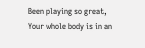Been playing so great,
Your whole body is in an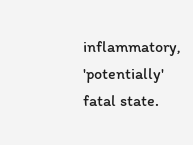inflammatory, 'potentially' fatal state.